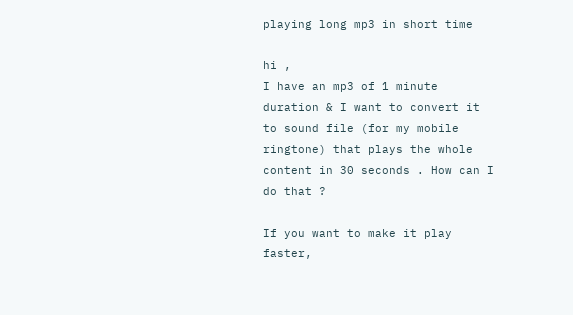playing long mp3 in short time

hi ,
I have an mp3 of 1 minute duration & I want to convert it to sound file (for my mobile ringtone) that plays the whole content in 30 seconds . How can I do that ?

If you want to make it play faster,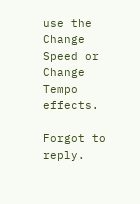use the Change Speed or Change Tempo effects.

Forgot to reply.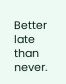Better late than never.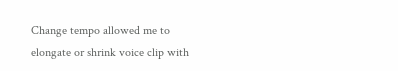Change tempo allowed me to elongate or shrink voice clip with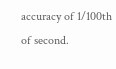accuracy of 1/100th of second.